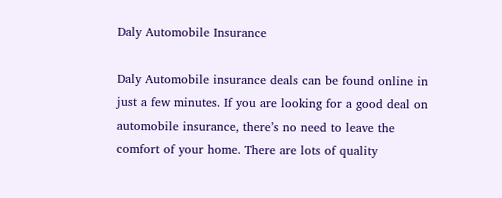Daly Automobile Insurance

Daly Automobile insurance deals can be found online in just a few minutes. If you are looking for a good deal on automobile insurance, there’s no need to leave the comfort of your home. There are lots of quality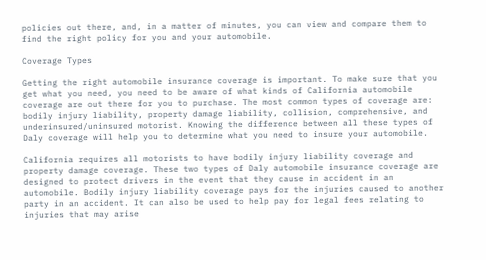policies out there, and, in a matter of minutes, you can view and compare them to find the right policy for you and your automobile.

Coverage Types

Getting the right automobile insurance coverage is important. To make sure that you get what you need, you need to be aware of what kinds of California automobile coverage are out there for you to purchase. The most common types of coverage are: bodily injury liability, property damage liability, collision, comprehensive, and underinsured/uninsured motorist. Knowing the difference between all these types of Daly coverage will help you to determine what you need to insure your automobile.

California requires all motorists to have bodily injury liability coverage and property damage coverage. These two types of Daly automobile insurance coverage are designed to protect drivers in the event that they cause in accident in an automobile. Bodily injury liability coverage pays for the injuries caused to another party in an accident. It can also be used to help pay for legal fees relating to injuries that may arise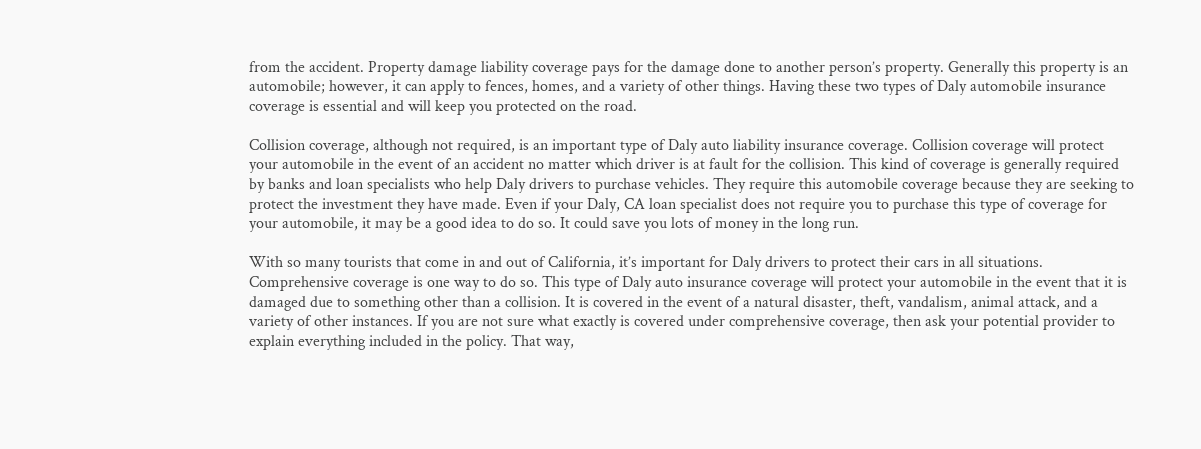from the accident. Property damage liability coverage pays for the damage done to another person’s property. Generally this property is an automobile; however, it can apply to fences, homes, and a variety of other things. Having these two types of Daly automobile insurance coverage is essential and will keep you protected on the road.

Collision coverage, although not required, is an important type of Daly auto liability insurance coverage. Collision coverage will protect your automobile in the event of an accident no matter which driver is at fault for the collision. This kind of coverage is generally required by banks and loan specialists who help Daly drivers to purchase vehicles. They require this automobile coverage because they are seeking to protect the investment they have made. Even if your Daly, CA loan specialist does not require you to purchase this type of coverage for your automobile, it may be a good idea to do so. It could save you lots of money in the long run.

With so many tourists that come in and out of California, it’s important for Daly drivers to protect their cars in all situations. Comprehensive coverage is one way to do so. This type of Daly auto insurance coverage will protect your automobile in the event that it is damaged due to something other than a collision. It is covered in the event of a natural disaster, theft, vandalism, animal attack, and a variety of other instances. If you are not sure what exactly is covered under comprehensive coverage, then ask your potential provider to explain everything included in the policy. That way,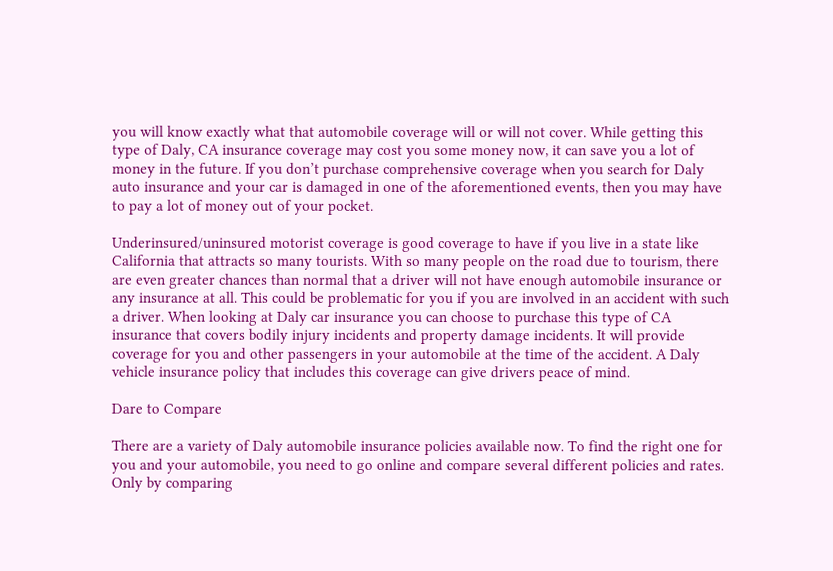you will know exactly what that automobile coverage will or will not cover. While getting this type of Daly, CA insurance coverage may cost you some money now, it can save you a lot of money in the future. If you don’t purchase comprehensive coverage when you search for Daly auto insurance and your car is damaged in one of the aforementioned events, then you may have to pay a lot of money out of your pocket.

Underinsured/uninsured motorist coverage is good coverage to have if you live in a state like California that attracts so many tourists. With so many people on the road due to tourism, there are even greater chances than normal that a driver will not have enough automobile insurance or any insurance at all. This could be problematic for you if you are involved in an accident with such a driver. When looking at Daly car insurance you can choose to purchase this type of CA insurance that covers bodily injury incidents and property damage incidents. It will provide coverage for you and other passengers in your automobile at the time of the accident. A Daly vehicle insurance policy that includes this coverage can give drivers peace of mind.

Dare to Compare

There are a variety of Daly automobile insurance policies available now. To find the right one for you and your automobile, you need to go online and compare several different policies and rates. Only by comparing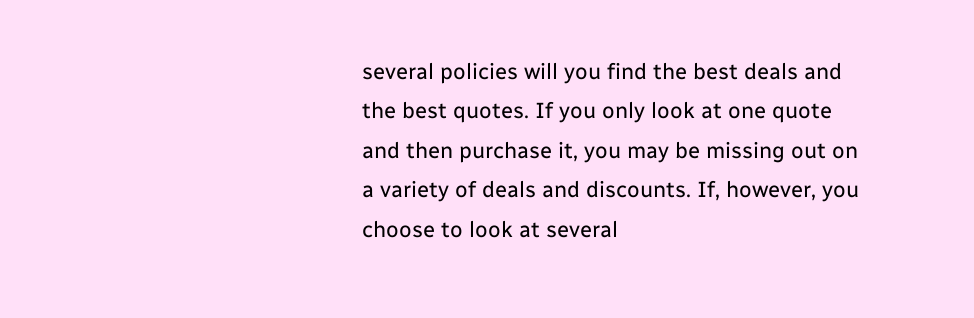several policies will you find the best deals and the best quotes. If you only look at one quote and then purchase it, you may be missing out on a variety of deals and discounts. If, however, you choose to look at several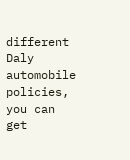different Daly automobile policies, you can get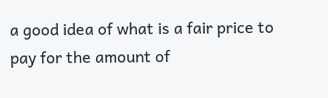a good idea of what is a fair price to pay for the amount of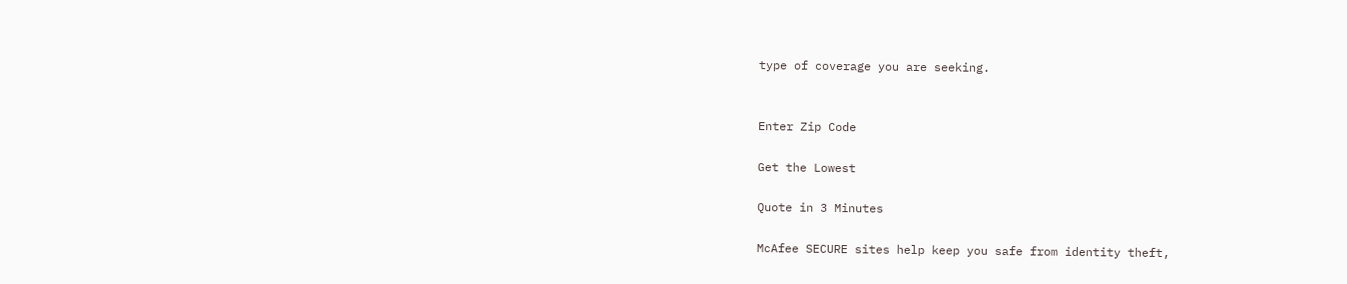type of coverage you are seeking.


Enter Zip Code

Get the Lowest

Quote in 3 Minutes

McAfee SECURE sites help keep you safe from identity theft,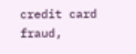credit card fraud,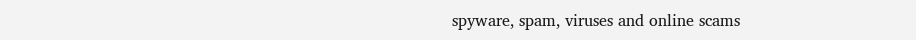spyware, spam, viruses and online scams